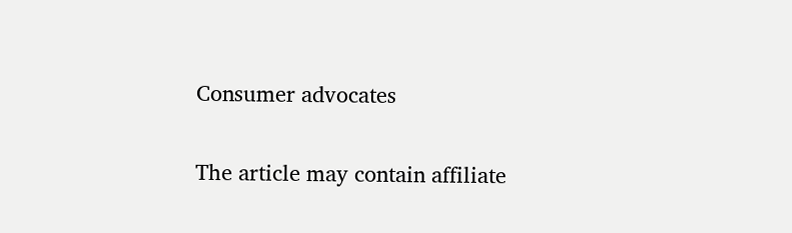Consumer advocates

The article may contain affiliate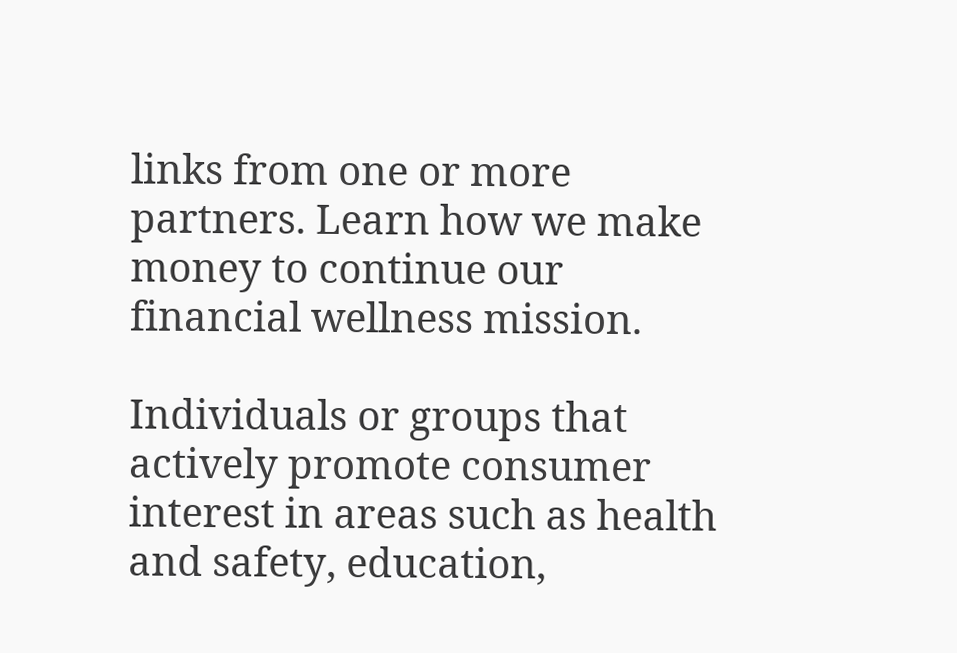links from one or more partners. Learn how we make money to continue our financial wellness mission.

Individuals or groups that actively promote consumer interest in areas such as health and safety, education,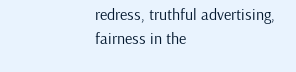redress, truthful advertising, fairness in the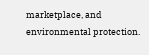marketplace, and environmental protection.